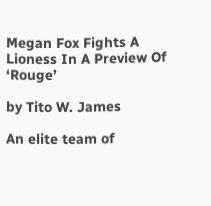Megan Fox Fights A Lioness In A Preview Of ‘Rouge’

by Tito W. James

An elite team of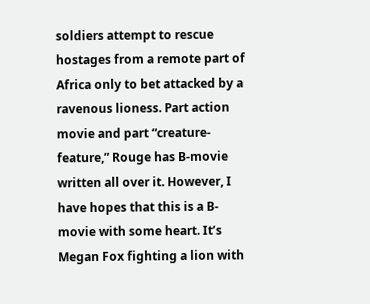soldiers attempt to rescue hostages from a remote part of Africa only to bet attacked by a ravenous lioness. Part action movie and part “creature-feature,” Rouge has B-movie written all over it. However, I have hopes that this is a B-movie with some heart. It’s Megan Fox fighting a lion with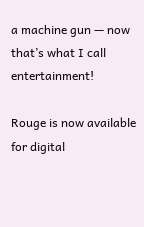a machine gun — now that’s what I call entertainment!

Rouge is now available for digital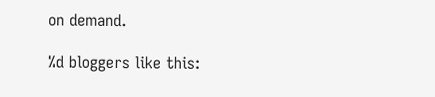on demand.

%d bloggers like this: